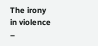The irony in violence –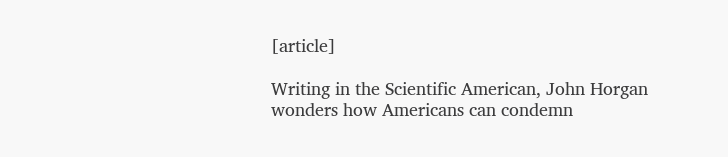[article]

Writing in the Scientific American, John Horgan wonders how Americans can condemn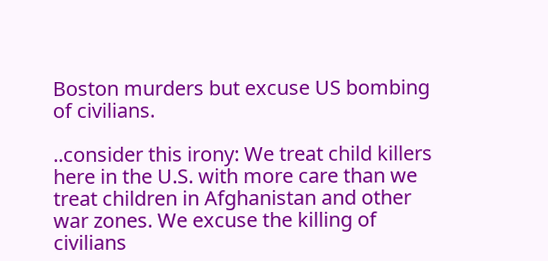Boston murders but excuse US bombing of civilians.

..consider this irony: We treat child killers here in the U.S. with more care than we treat children in Afghanistan and other war zones. We excuse the killing of civilians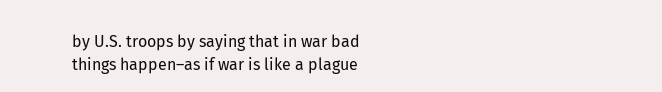by U.S. troops by saying that in war bad things happen–as if war is like a plague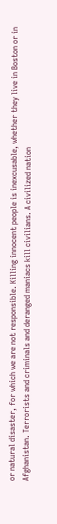or natural disaster, for which we are not responsible. Killing innocent people is inexcusable, whether they live in Boston or in Afghanistan. Terrorists and criminals and deranged maniacs kill civilians. A civilized nation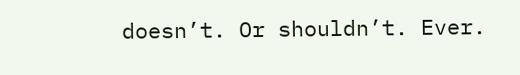doesn’t. Or shouldn’t. Ever.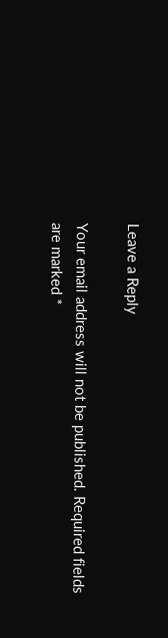Leave a Reply

Your email address will not be published. Required fields are marked *